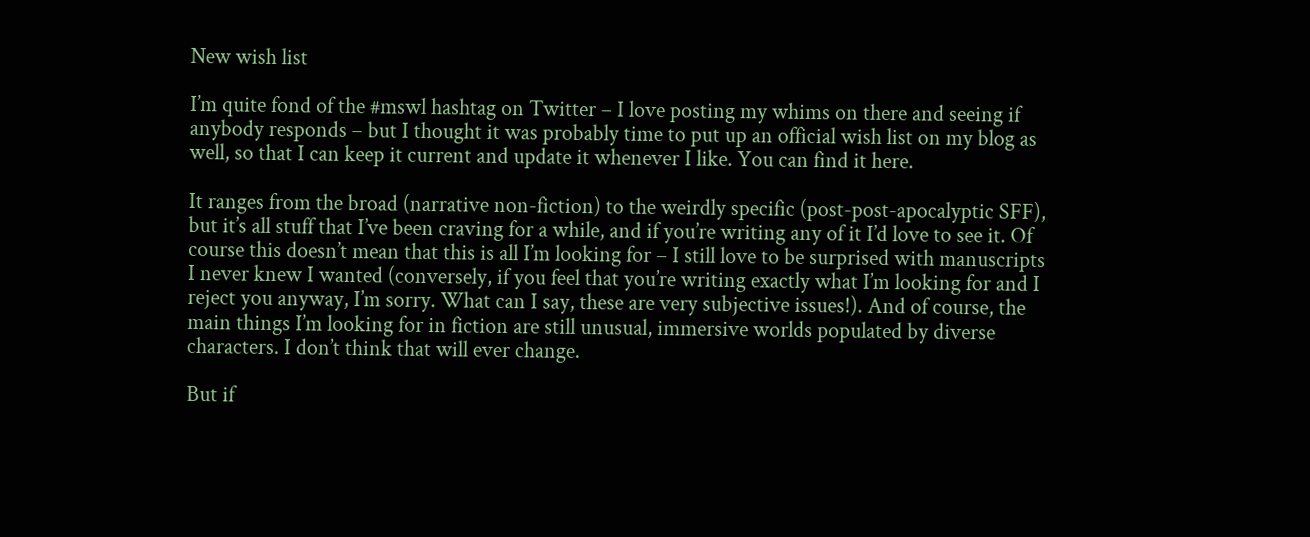New wish list

I’m quite fond of the #mswl hashtag on Twitter – I love posting my whims on there and seeing if anybody responds – but I thought it was probably time to put up an official wish list on my blog as well, so that I can keep it current and update it whenever I like. You can find it here.

It ranges from the broad (narrative non-fiction) to the weirdly specific (post-post-apocalyptic SFF), but it’s all stuff that I’ve been craving for a while, and if you’re writing any of it I’d love to see it. Of course this doesn’t mean that this is all I’m looking for – I still love to be surprised with manuscripts I never knew I wanted (conversely, if you feel that you’re writing exactly what I’m looking for and I reject you anyway, I’m sorry. What can I say, these are very subjective issues!). And of course, the main things I’m looking for in fiction are still unusual, immersive worlds populated by diverse characters. I don’t think that will ever change.

But if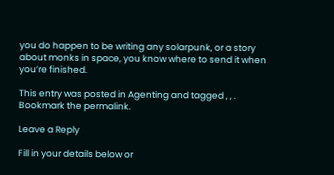you do happen to be writing any solarpunk, or a story about monks in space, you know where to send it when you’re finished.

This entry was posted in Agenting and tagged , , . Bookmark the permalink.

Leave a Reply

Fill in your details below or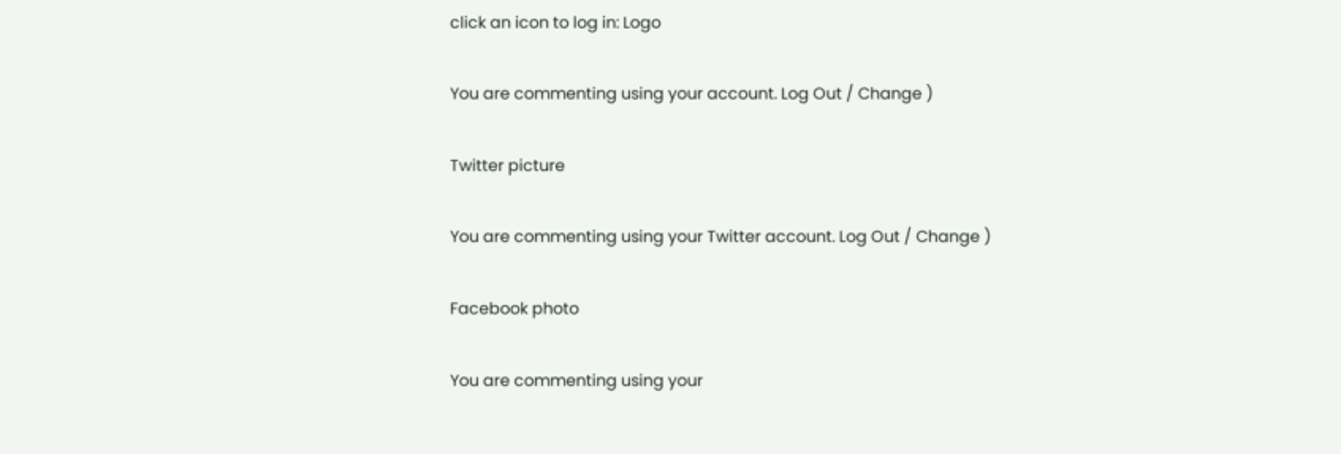click an icon to log in: Logo

You are commenting using your account. Log Out / Change )

Twitter picture

You are commenting using your Twitter account. Log Out / Change )

Facebook photo

You are commenting using your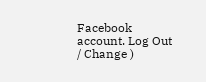Facebook account. Log Out / Change )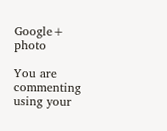Google+ photo

You are commenting using your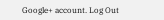Google+ account. Log Out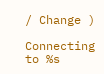/ Change )

Connecting to %s